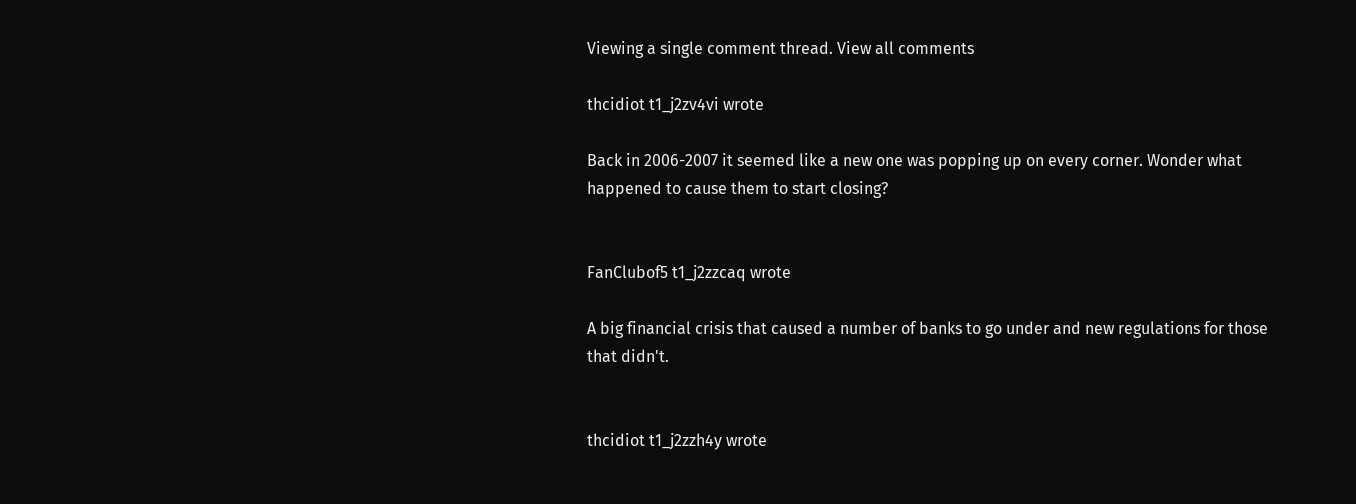Viewing a single comment thread. View all comments

thcidiot t1_j2zv4vi wrote

Back in 2006-2007 it seemed like a new one was popping up on every corner. Wonder what happened to cause them to start closing?


FanClubof5 t1_j2zzcaq wrote

A big financial crisis that caused a number of banks to go under and new regulations for those that didn't.


thcidiot t1_j2zzh4y wrote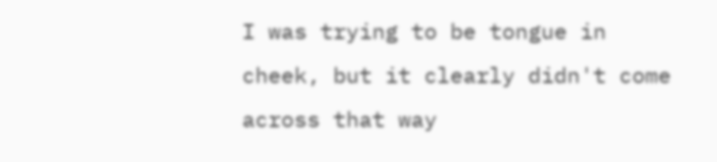I was trying to be tongue in cheek, but it clearly didn't come across that way